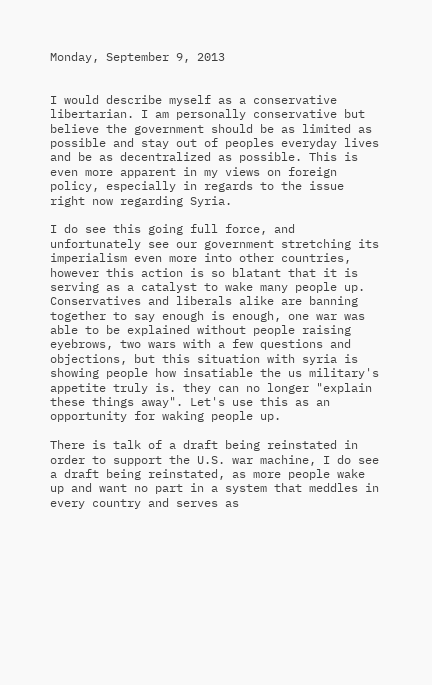Monday, September 9, 2013


I would describe myself as a conservative libertarian. I am personally conservative but believe the government should be as limited as possible and stay out of peoples everyday lives and be as decentralized as possible. This is even more apparent in my views on foreign policy, especially in regards to the issue right now regarding Syria.

I do see this going full force, and unfortunately see our government stretching its imperialism even more into other countries, however this action is so blatant that it is serving as a catalyst to wake many people up. Conservatives and liberals alike are banning together to say enough is enough, one war was able to be explained without people raising eyebrows, two wars with a few questions and objections, but this situation with syria is showing people how insatiable the us military's appetite truly is. they can no longer "explain these things away". Let's use this as an opportunity for waking people up.

There is talk of a draft being reinstated in order to support the U.S. war machine, I do see a draft being reinstated, as more people wake up and want no part in a system that meddles in every country and serves as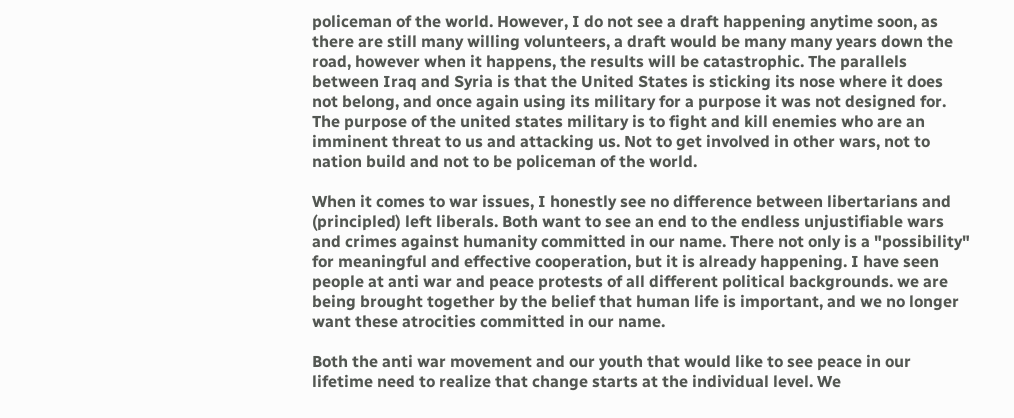policeman of the world. However, I do not see a draft happening anytime soon, as there are still many willing volunteers, a draft would be many many years down the road, however when it happens, the results will be catastrophic. The parallels between Iraq and Syria is that the United States is sticking its nose where it does not belong, and once again using its military for a purpose it was not designed for. The purpose of the united states military is to fight and kill enemies who are an imminent threat to us and attacking us. Not to get involved in other wars, not to nation build and not to be policeman of the world.

When it comes to war issues, I honestly see no difference between libertarians and (principled) left liberals. Both want to see an end to the endless unjustifiable wars and crimes against humanity committed in our name. There not only is a "possibility" for meaningful and effective cooperation, but it is already happening. I have seen people at anti war and peace protests of all different political backgrounds. we are being brought together by the belief that human life is important, and we no longer want these atrocities committed in our name.

Both the anti war movement and our youth that would like to see peace in our lifetime need to realize that change starts at the individual level. We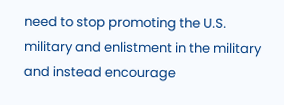need to stop promoting the U.S. military and enlistment in the military and instead encourage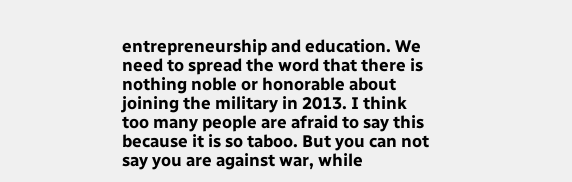entrepreneurship and education. We need to spread the word that there is nothing noble or honorable about joining the military in 2013. I think too many people are afraid to say this because it is so taboo. But you can not say you are against war, while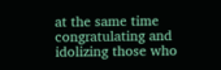at the same time congratulating and idolizing those who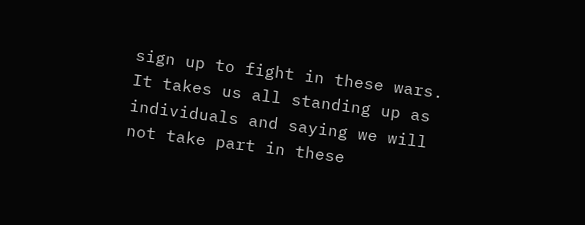sign up to fight in these wars. It takes us all standing up as individuals and saying we will not take part in these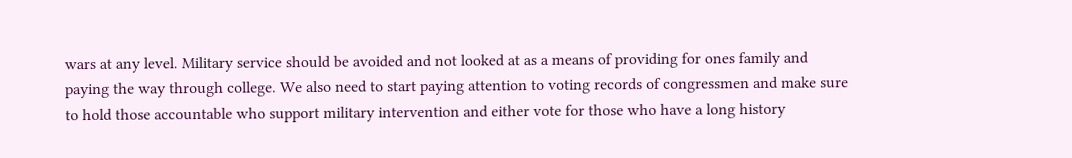wars at any level. Military service should be avoided and not looked at as a means of providing for ones family and paying the way through college. We also need to start paying attention to voting records of congressmen and make sure to hold those accountable who support military intervention and either vote for those who have a long history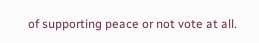of supporting peace or not vote at all.